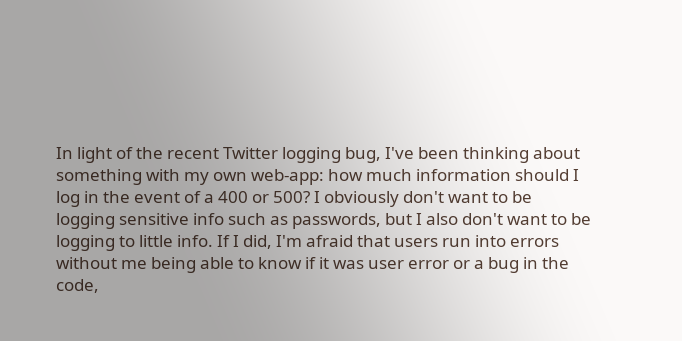In light of the recent Twitter logging bug, I've been thinking about something with my own web-app: how much information should I log in the event of a 400 or 500? I obviously don't want to be logging sensitive info such as passwords, but I also don't want to be logging to little info. If I did, I'm afraid that users run into errors without me being able to know if it was user error or a bug in the code,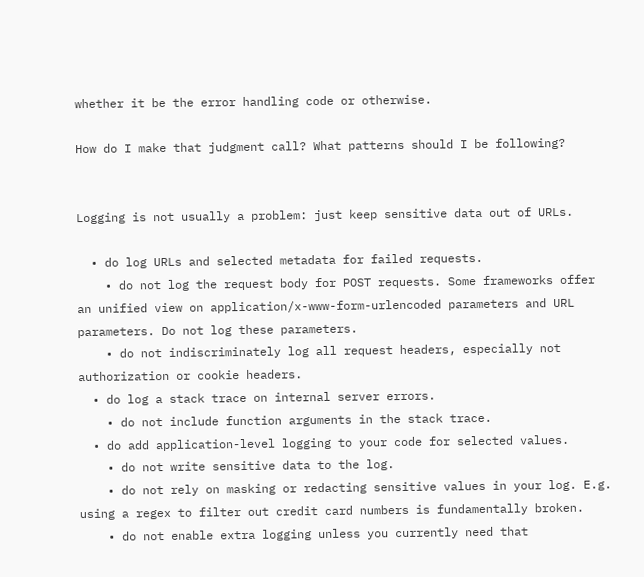whether it be the error handling code or otherwise.

How do I make that judgment call? What patterns should I be following?


Logging is not usually a problem: just keep sensitive data out of URLs.

  • do log URLs and selected metadata for failed requests.
    • do not log the request body for POST requests. Some frameworks offer an unified view on application/x-www-form-urlencoded parameters and URL parameters. Do not log these parameters.
    • do not indiscriminately log all request headers, especially not authorization or cookie headers.
  • do log a stack trace on internal server errors.
    • do not include function arguments in the stack trace.
  • do add application-level logging to your code for selected values.
    • do not write sensitive data to the log.
    • do not rely on masking or redacting sensitive values in your log. E.g. using a regex to filter out credit card numbers is fundamentally broken.
    • do not enable extra logging unless you currently need that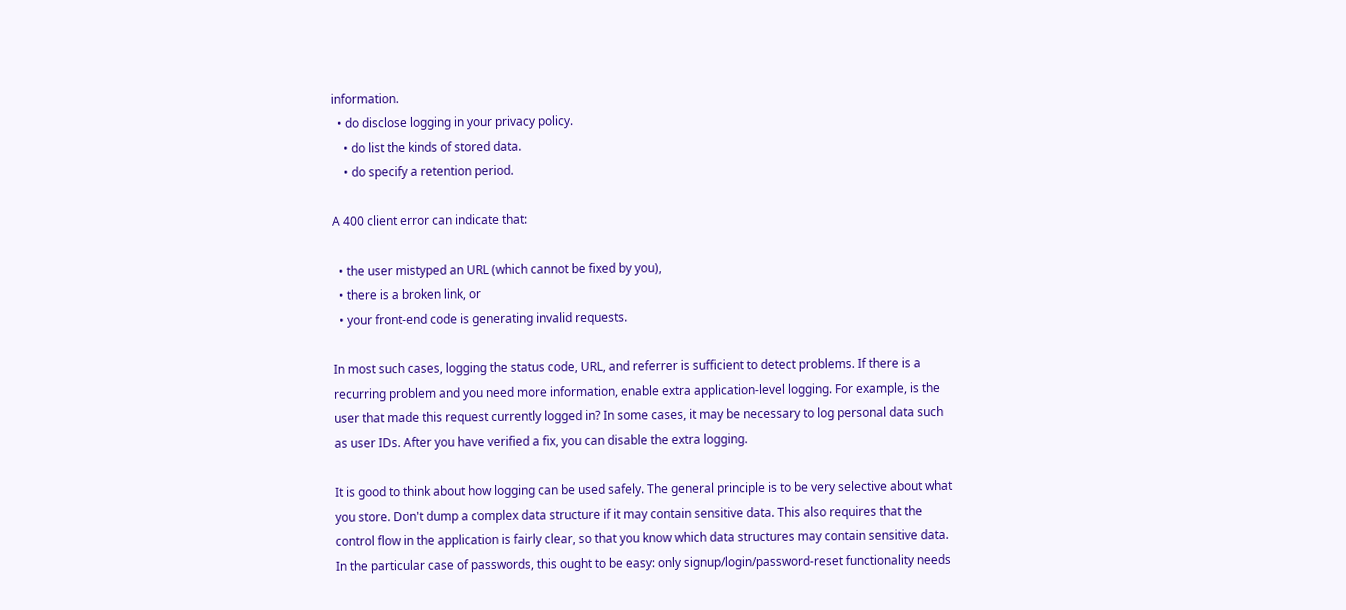information.
  • do disclose logging in your privacy policy.
    • do list the kinds of stored data.
    • do specify a retention period.

A 400 client error can indicate that:

  • the user mistyped an URL (which cannot be fixed by you),
  • there is a broken link, or
  • your front-end code is generating invalid requests.

In most such cases, logging the status code, URL, and referrer is sufficient to detect problems. If there is a recurring problem and you need more information, enable extra application-level logging. For example, is the user that made this request currently logged in? In some cases, it may be necessary to log personal data such as user IDs. After you have verified a fix, you can disable the extra logging.

It is good to think about how logging can be used safely. The general principle is to be very selective about what you store. Don't dump a complex data structure if it may contain sensitive data. This also requires that the control flow in the application is fairly clear, so that you know which data structures may contain sensitive data. In the particular case of passwords, this ought to be easy: only signup/login/password-reset functionality needs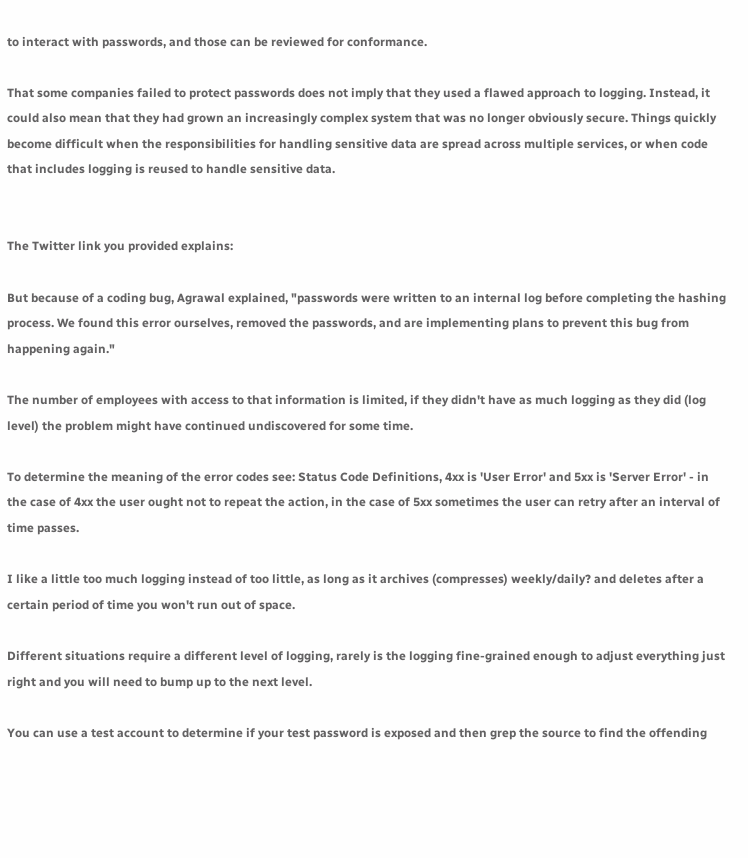to interact with passwords, and those can be reviewed for conformance.

That some companies failed to protect passwords does not imply that they used a flawed approach to logging. Instead, it could also mean that they had grown an increasingly complex system that was no longer obviously secure. Things quickly become difficult when the responsibilities for handling sensitive data are spread across multiple services, or when code that includes logging is reused to handle sensitive data.


The Twitter link you provided explains:

But because of a coding bug, Agrawal explained, "passwords were written to an internal log before completing the hashing process. We found this error ourselves, removed the passwords, and are implementing plans to prevent this bug from happening again."

The number of employees with access to that information is limited, if they didn't have as much logging as they did (log level) the problem might have continued undiscovered for some time.

To determine the meaning of the error codes see: Status Code Definitions, 4xx is 'User Error' and 5xx is 'Server Error' - in the case of 4xx the user ought not to repeat the action, in the case of 5xx sometimes the user can retry after an interval of time passes.

I like a little too much logging instead of too little, as long as it archives (compresses) weekly/daily? and deletes after a certain period of time you won't run out of space.

Different situations require a different level of logging, rarely is the logging fine-grained enough to adjust everything just right and you will need to bump up to the next level.

You can use a test account to determine if your test password is exposed and then grep the source to find the offending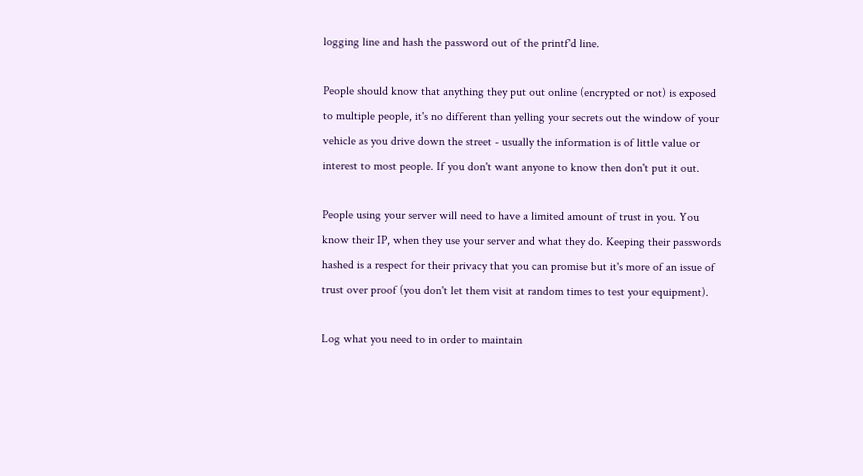logging line and hash the password out of the printf'd line.

People should know that anything they put out online (encrypted or not) is exposed to multiple people, it's no different than yelling your secrets out the window of your vehicle as you drive down the street - usually the information is of little value or interest to most people. If you don't want anyone to know then don't put it out.

People using your server will need to have a limited amount of trust in you. You know their IP, when they use your server and what they do. Keeping their passwords hashed is a respect for their privacy that you can promise but it's more of an issue of trust over proof (you don't let them visit at random times to test your equipment).

Log what you need to in order to maintain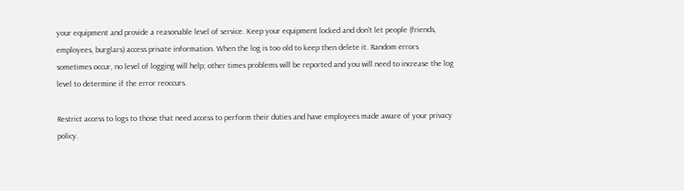your equipment and provide a reasonable level of service. Keep your equipment locked and don't let people (friends, employees, burglars) access private information. When the log is too old to keep then delete it. Random errors sometimes occur, no level of logging will help; other times problems will be reported and you will need to increase the log level to determine if the error reoccurs.

Restrict access to logs to those that need access to perform their duties and have employees made aware of your privacy policy.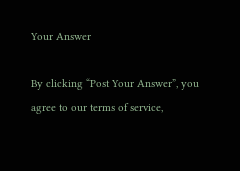Your Answer

By clicking “Post Your Answer”, you agree to our terms of service,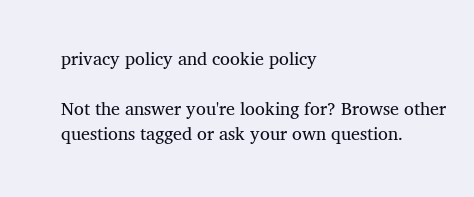privacy policy and cookie policy

Not the answer you're looking for? Browse other questions tagged or ask your own question.